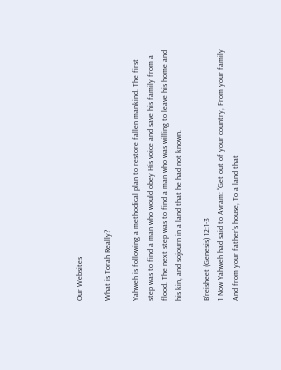Our Websites

What is Torah Really?

Yahweh is following a methodical plan to restore fallen mankind. The first step was to find a man who would obey His voice and save his family from a flood. The next step was to find a man who was willing to leave his home and his kin, and sojourn in a land that he had not known.

B’reisheet (Genesis) 12:1-3
1 Now Yahweh had said to Avram: “Get out of your country, From your family And from your father’s house, To a land that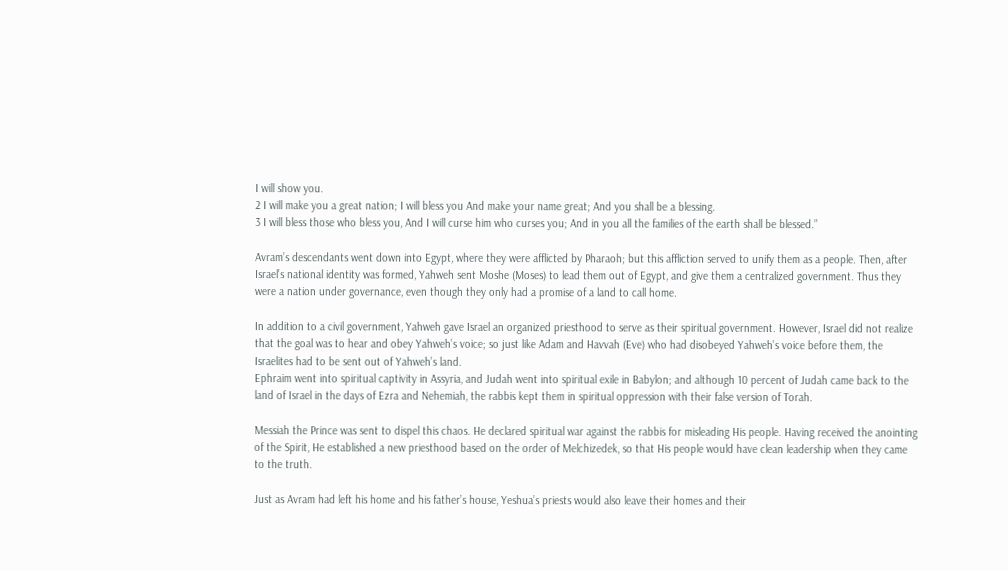I will show you.
2 I will make you a great nation; I will bless you And make your name great; And you shall be a blessing.
3 I will bless those who bless you, And I will curse him who curses you; And in you all the families of the earth shall be blessed.”

Avram’s descendants went down into Egypt, where they were afflicted by Pharaoh; but this affliction served to unify them as a people. Then, after Israel’s national identity was formed, Yahweh sent Moshe (Moses) to lead them out of Egypt, and give them a centralized government. Thus they were a nation under governance, even though they only had a promise of a land to call home.

In addition to a civil government, Yahweh gave Israel an organized priesthood to serve as their spiritual government. However, Israel did not realize that the goal was to hear and obey Yahweh’s voice; so just like Adam and Havvah (Eve) who had disobeyed Yahweh’s voice before them, the Israelites had to be sent out of Yahweh’s land.
Ephraim went into spiritual captivity in Assyria, and Judah went into spiritual exile in Babylon; and although 10 percent of Judah came back to the land of Israel in the days of Ezra and Nehemiah, the rabbis kept them in spiritual oppression with their false version of Torah.

Messiah the Prince was sent to dispel this chaos. He declared spiritual war against the rabbis for misleading His people. Having received the anointing of the Spirit, He established a new priesthood based on the order of Melchizedek, so that His people would have clean leadership when they came to the truth.

Just as Avram had left his home and his father’s house, Yeshua’s priests would also leave their homes and their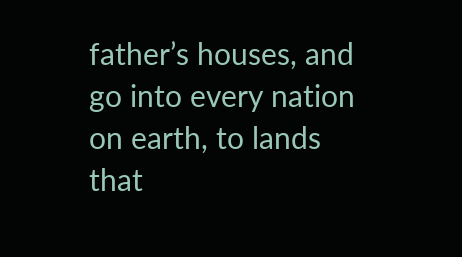father’s houses, and go into every nation on earth, to lands that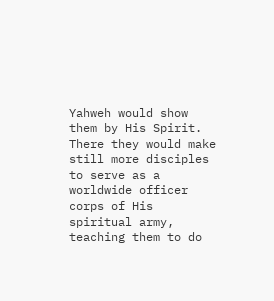Yahweh would show them by His Spirit. There they would make still more disciples to serve as a worldwide officer corps of His spiritual army, teaching them to do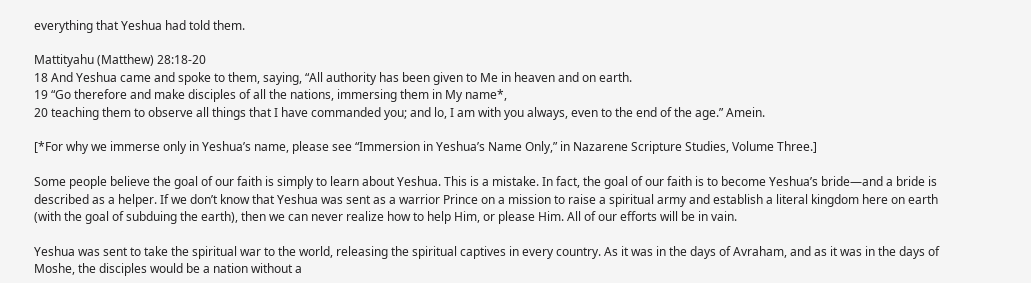everything that Yeshua had told them.

Mattityahu (Matthew) 28:18-20
18 And Yeshua came and spoke to them, saying, “All authority has been given to Me in heaven and on earth.
19 “Go therefore and make disciples of all the nations, immersing them in My name*,
20 teaching them to observe all things that I have commanded you; and lo, I am with you always, even to the end of the age.” Amein.

[*For why we immerse only in Yeshua’s name, please see “Immersion in Yeshua’s Name Only,” in Nazarene Scripture Studies, Volume Three.]

Some people believe the goal of our faith is simply to learn about Yeshua. This is a mistake. In fact, the goal of our faith is to become Yeshua’s bride—and a bride is described as a helper. If we don’t know that Yeshua was sent as a warrior Prince on a mission to raise a spiritual army and establish a literal kingdom here on earth (with the goal of subduing the earth), then we can never realize how to help Him, or please Him. All of our efforts will be in vain.

Yeshua was sent to take the spiritual war to the world, releasing the spiritual captives in every country. As it was in the days of Avraham, and as it was in the days of Moshe, the disciples would be a nation without a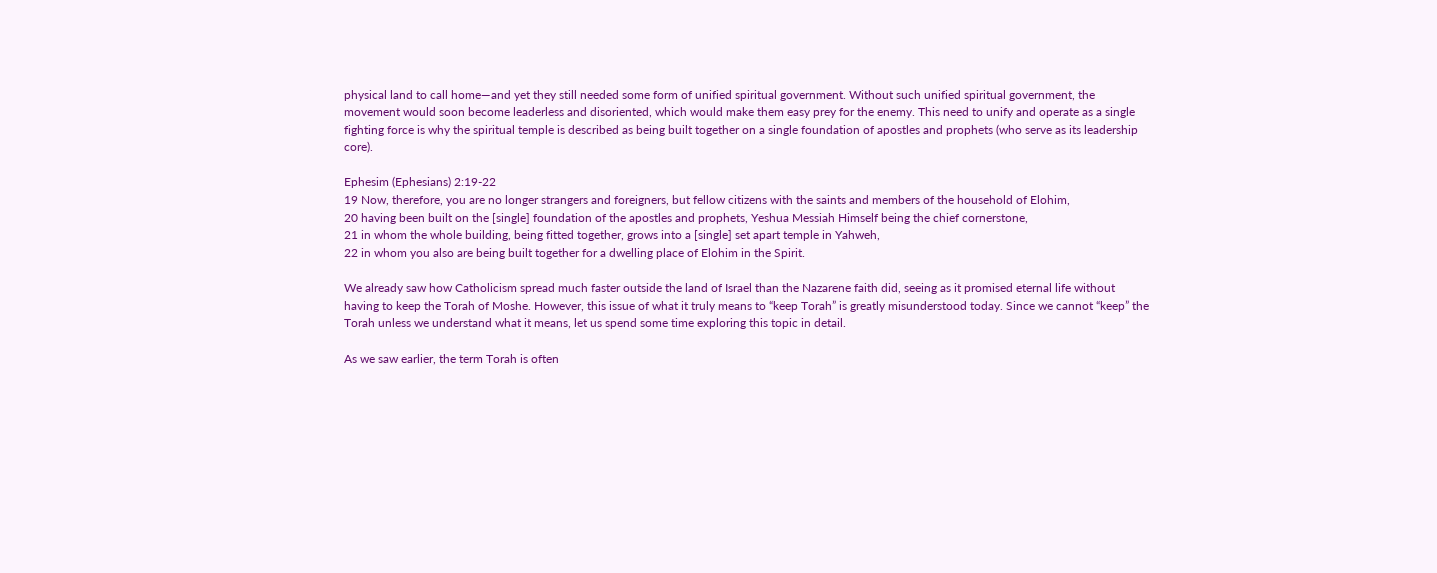physical land to call home—and yet they still needed some form of unified spiritual government. Without such unified spiritual government, the movement would soon become leaderless and disoriented, which would make them easy prey for the enemy. This need to unify and operate as a single fighting force is why the spiritual temple is described as being built together on a single foundation of apostles and prophets (who serve as its leadership core).

Ephesim (Ephesians) 2:19-22
19 Now, therefore, you are no longer strangers and foreigners, but fellow citizens with the saints and members of the household of Elohim,
20 having been built on the [single] foundation of the apostles and prophets, Yeshua Messiah Himself being the chief cornerstone,
21 in whom the whole building, being fitted together, grows into a [single] set apart temple in Yahweh,
22 in whom you also are being built together for a dwelling place of Elohim in the Spirit.

We already saw how Catholicism spread much faster outside the land of Israel than the Nazarene faith did, seeing as it promised eternal life without having to keep the Torah of Moshe. However, this issue of what it truly means to “keep Torah” is greatly misunderstood today. Since we cannot “keep” the Torah unless we understand what it means, let us spend some time exploring this topic in detail.

As we saw earlier, the term Torah is often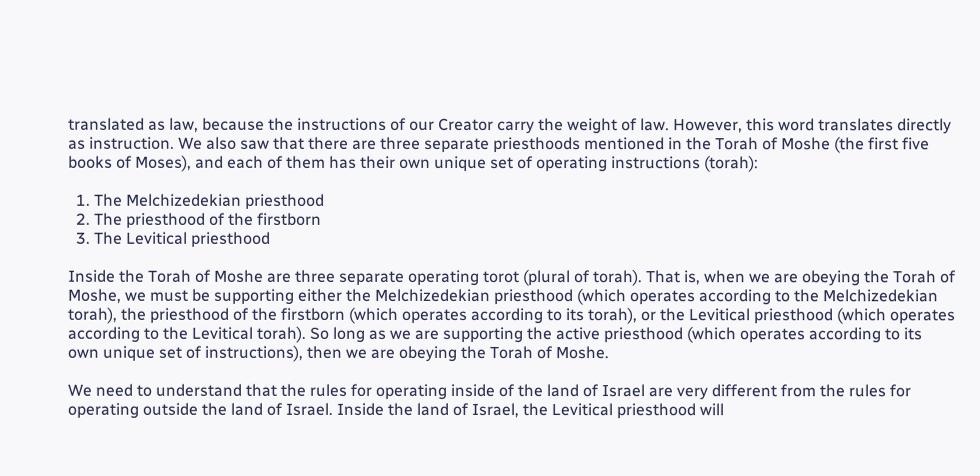translated as law, because the instructions of our Creator carry the weight of law. However, this word translates directly as instruction. We also saw that there are three separate priesthoods mentioned in the Torah of Moshe (the first five books of Moses), and each of them has their own unique set of operating instructions (torah):

  1. The Melchizedekian priesthood
  2. The priesthood of the firstborn
  3. The Levitical priesthood

Inside the Torah of Moshe are three separate operating torot (plural of torah). That is, when we are obeying the Torah of Moshe, we must be supporting either the Melchizedekian priesthood (which operates according to the Melchizedekian torah), the priesthood of the firstborn (which operates according to its torah), or the Levitical priesthood (which operates according to the Levitical torah). So long as we are supporting the active priesthood (which operates according to its own unique set of instructions), then we are obeying the Torah of Moshe.

We need to understand that the rules for operating inside of the land of Israel are very different from the rules for operating outside the land of Israel. Inside the land of Israel, the Levitical priesthood will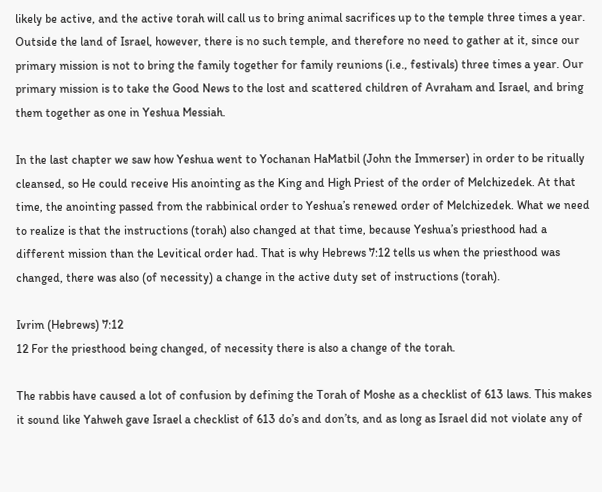likely be active, and the active torah will call us to bring animal sacrifices up to the temple three times a year. Outside the land of Israel, however, there is no such temple, and therefore no need to gather at it, since our primary mission is not to bring the family together for family reunions (i.e., festivals) three times a year. Our primary mission is to take the Good News to the lost and scattered children of Avraham and Israel, and bring them together as one in Yeshua Messiah.

In the last chapter we saw how Yeshua went to Yochanan HaMatbil (John the Immerser) in order to be ritually cleansed, so He could receive His anointing as the King and High Priest of the order of Melchizedek. At that time, the anointing passed from the rabbinical order to Yeshua’s renewed order of Melchizedek. What we need to realize is that the instructions (torah) also changed at that time, because Yeshua’s priesthood had a different mission than the Levitical order had. That is why Hebrews 7:12 tells us when the priesthood was changed, there was also (of necessity) a change in the active duty set of instructions (torah).

Ivrim (Hebrews) 7:12
12 For the priesthood being changed, of necessity there is also a change of the torah.

The rabbis have caused a lot of confusion by defining the Torah of Moshe as a checklist of 613 laws. This makes it sound like Yahweh gave Israel a checklist of 613 do’s and don’ts, and as long as Israel did not violate any of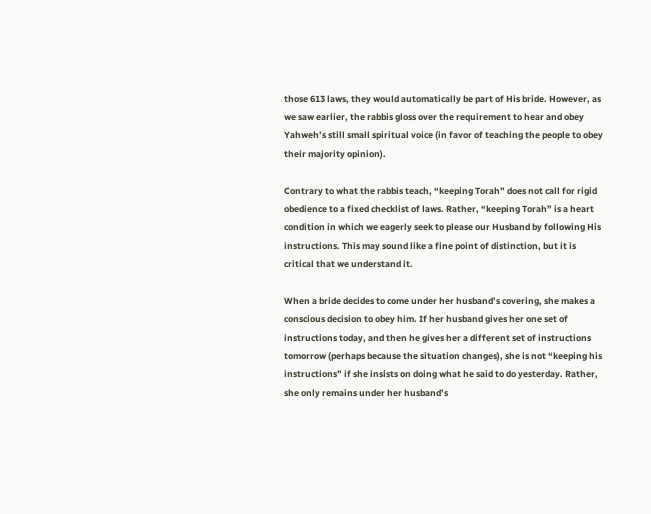those 613 laws, they would automatically be part of His bride. However, as we saw earlier, the rabbis gloss over the requirement to hear and obey Yahweh’s still small spiritual voice (in favor of teaching the people to obey their majority opinion).

Contrary to what the rabbis teach, “keeping Torah” does not call for rigid obedience to a fixed checklist of laws. Rather, “keeping Torah” is a heart condition in which we eagerly seek to please our Husband by following His instructions. This may sound like a fine point of distinction, but it is critical that we understand it.

When a bride decides to come under her husband’s covering, she makes a conscious decision to obey him. If her husband gives her one set of instructions today, and then he gives her a different set of instructions tomorrow (perhaps because the situation changes), she is not “keeping his instructions” if she insists on doing what he said to do yesterday. Rather, she only remains under her husband’s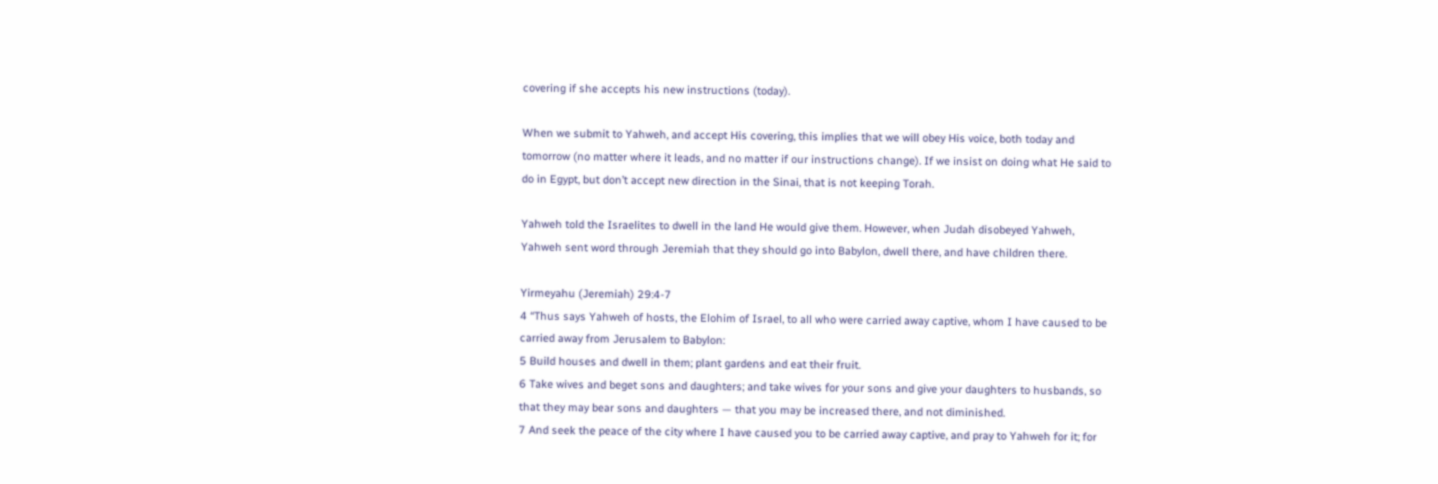covering if she accepts his new instructions (today).

When we submit to Yahweh, and accept His covering, this implies that we will obey His voice, both today and tomorrow (no matter where it leads, and no matter if our instructions change). If we insist on doing what He said to do in Egypt, but don’t accept new direction in the Sinai, that is not keeping Torah.

Yahweh told the Israelites to dwell in the land He would give them. However, when Judah disobeyed Yahweh, Yahweh sent word through Jeremiah that they should go into Babylon, dwell there, and have children there.

Yirmeyahu (Jeremiah) 29:4-7
4 “Thus says Yahweh of hosts, the Elohim of Israel, to all who were carried away captive, whom I have caused to be carried away from Jerusalem to Babylon:
5 Build houses and dwell in them; plant gardens and eat their fruit.
6 Take wives and beget sons and daughters; and take wives for your sons and give your daughters to husbands, so that they may bear sons and daughters — that you may be increased there, and not diminished.
7 And seek the peace of the city where I have caused you to be carried away captive, and pray to Yahweh for it; for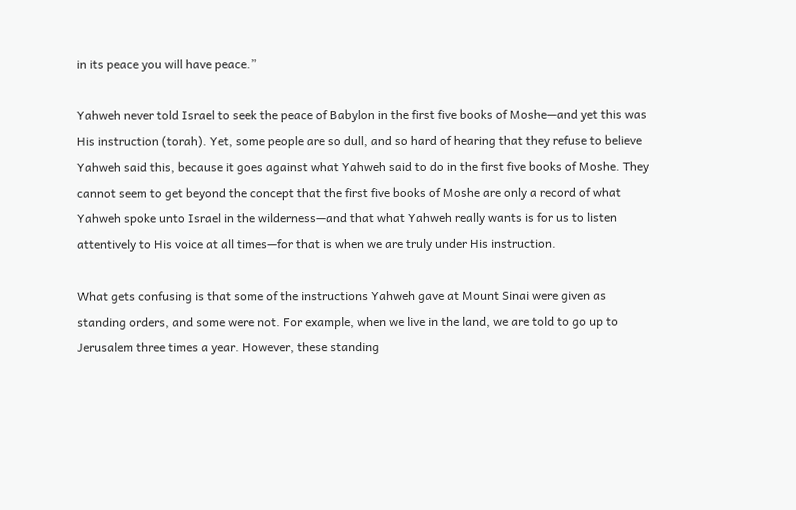in its peace you will have peace.”

Yahweh never told Israel to seek the peace of Babylon in the first five books of Moshe—and yet this was His instruction (torah). Yet, some people are so dull, and so hard of hearing that they refuse to believe Yahweh said this, because it goes against what Yahweh said to do in the first five books of Moshe. They cannot seem to get beyond the concept that the first five books of Moshe are only a record of what Yahweh spoke unto Israel in the wilderness—and that what Yahweh really wants is for us to listen attentively to His voice at all times—for that is when we are truly under His instruction.

What gets confusing is that some of the instructions Yahweh gave at Mount Sinai were given as standing orders, and some were not. For example, when we live in the land, we are told to go up to Jerusalem three times a year. However, these standing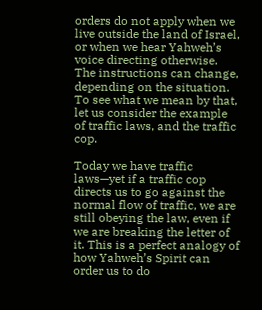orders do not apply when we live outside the land of Israel, or when we hear Yahweh’s voice directing otherwise. The instructions can change, depending on the situation. To see what we mean by that, let us consider the example of traffic laws, and the traffic cop.

Today we have traffic laws—yet if a traffic cop directs us to go against the normal flow of traffic, we are still obeying the law, even if we are breaking the letter of it. This is a perfect analogy of how Yahweh’s Spirit can order us to do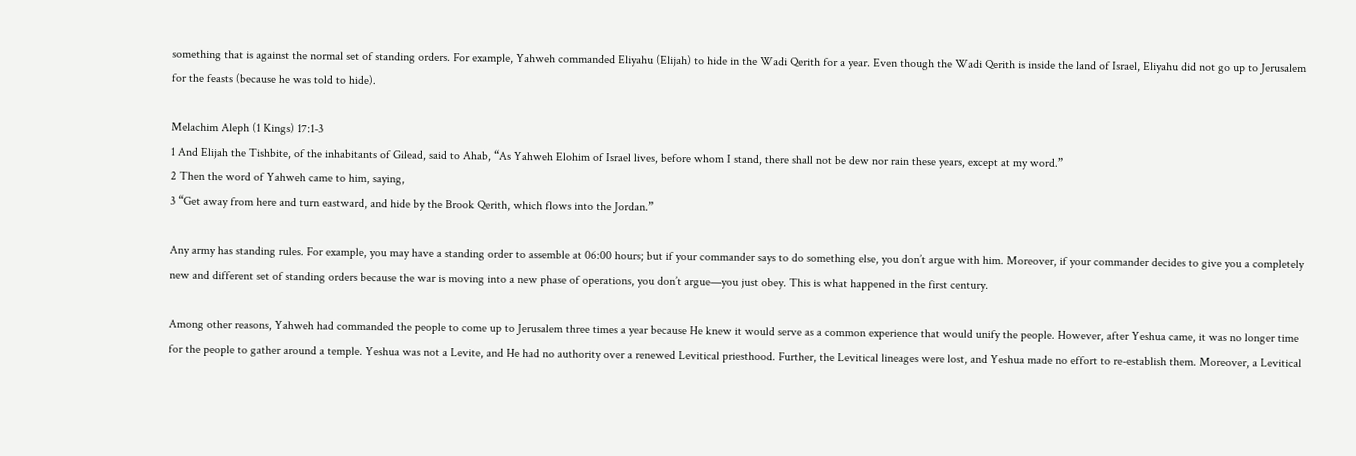something that is against the normal set of standing orders. For example, Yahweh commanded Eliyahu (Elijah) to hide in the Wadi Qerith for a year. Even though the Wadi Qerith is inside the land of Israel, Eliyahu did not go up to Jerusalem for the feasts (because he was told to hide).

Melachim Aleph (1 Kings) 17:1-3
1 And Elijah the Tishbite, of the inhabitants of Gilead, said to Ahab, “As Yahweh Elohim of Israel lives, before whom I stand, there shall not be dew nor rain these years, except at my word.”
2 Then the word of Yahweh came to him, saying,
3 “Get away from here and turn eastward, and hide by the Brook Qerith, which flows into the Jordan.”

Any army has standing rules. For example, you may have a standing order to assemble at 06:00 hours; but if your commander says to do something else, you don’t argue with him. Moreover, if your commander decides to give you a completely new and different set of standing orders because the war is moving into a new phase of operations, you don’t argue—you just obey. This is what happened in the first century.

Among other reasons, Yahweh had commanded the people to come up to Jerusalem three times a year because He knew it would serve as a common experience that would unify the people. However, after Yeshua came, it was no longer time for the people to gather around a temple. Yeshua was not a Levite, and He had no authority over a renewed Levitical priesthood. Further, the Levitical lineages were lost, and Yeshua made no effort to re-establish them. Moreover, a Levitical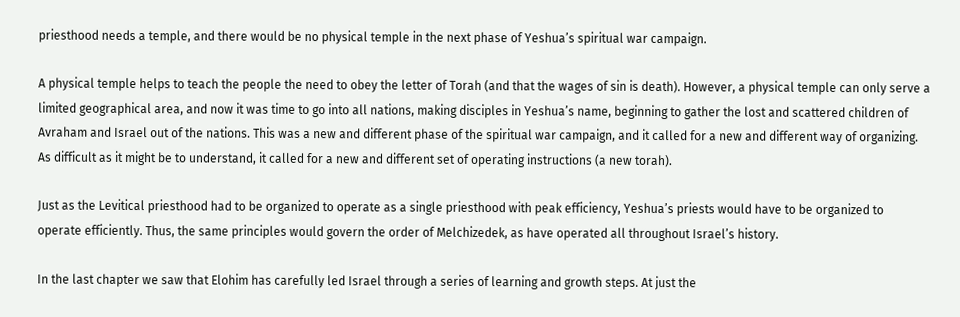priesthood needs a temple, and there would be no physical temple in the next phase of Yeshua’s spiritual war campaign.

A physical temple helps to teach the people the need to obey the letter of Torah (and that the wages of sin is death). However, a physical temple can only serve a limited geographical area, and now it was time to go into all nations, making disciples in Yeshua’s name, beginning to gather the lost and scattered children of Avraham and Israel out of the nations. This was a new and different phase of the spiritual war campaign, and it called for a new and different way of organizing. As difficult as it might be to understand, it called for a new and different set of operating instructions (a new torah).

Just as the Levitical priesthood had to be organized to operate as a single priesthood with peak efficiency, Yeshua’s priests would have to be organized to operate efficiently. Thus, the same principles would govern the order of Melchizedek, as have operated all throughout Israel’s history.

In the last chapter we saw that Elohim has carefully led Israel through a series of learning and growth steps. At just the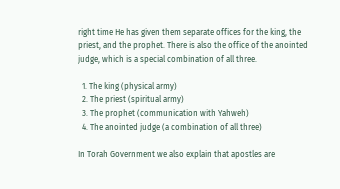right time He has given them separate offices for the king, the priest, and the prophet. There is also the office of the anointed judge, which is a special combination of all three.

  1. The king (physical army)
  2. The priest (spiritual army)
  3. The prophet (communication with Yahweh)
  4. The anointed judge (a combination of all three)

In Torah Government we also explain that apostles are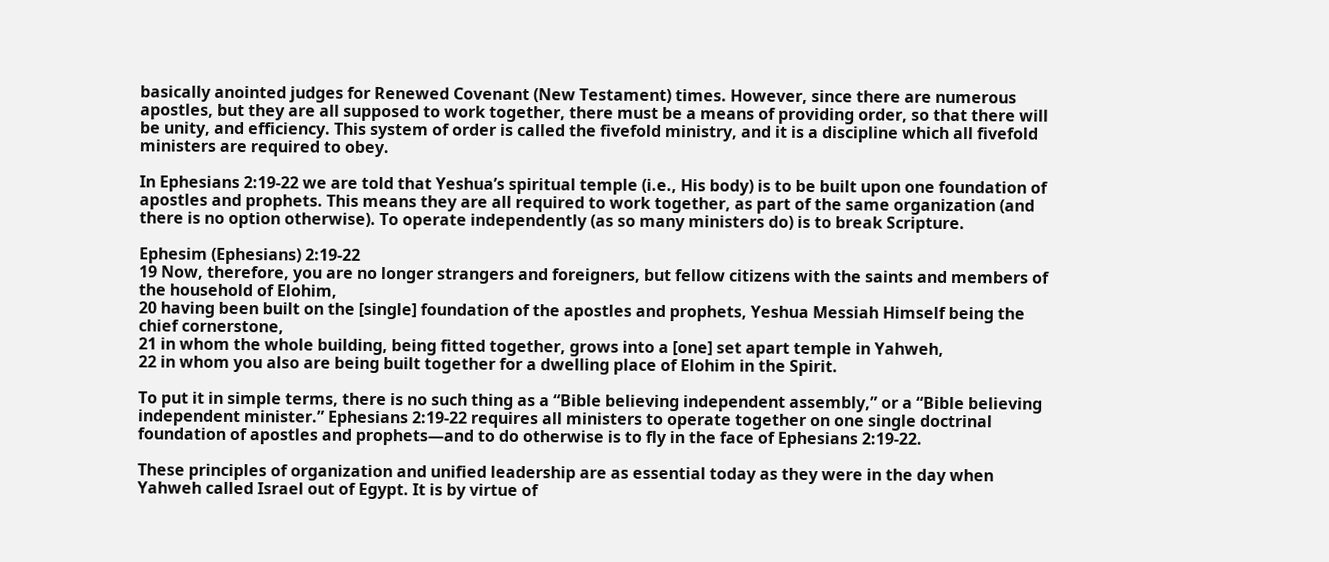basically anointed judges for Renewed Covenant (New Testament) times. However, since there are numerous apostles, but they are all supposed to work together, there must be a means of providing order, so that there will be unity, and efficiency. This system of order is called the fivefold ministry, and it is a discipline which all fivefold ministers are required to obey.

In Ephesians 2:19-22 we are told that Yeshua’s spiritual temple (i.e., His body) is to be built upon one foundation of apostles and prophets. This means they are all required to work together, as part of the same organization (and there is no option otherwise). To operate independently (as so many ministers do) is to break Scripture.

Ephesim (Ephesians) 2:19-22
19 Now, therefore, you are no longer strangers and foreigners, but fellow citizens with the saints and members of the household of Elohim,
20 having been built on the [single] foundation of the apostles and prophets, Yeshua Messiah Himself being the chief cornerstone,
21 in whom the whole building, being fitted together, grows into a [one] set apart temple in Yahweh,
22 in whom you also are being built together for a dwelling place of Elohim in the Spirit.

To put it in simple terms, there is no such thing as a “Bible believing independent assembly,” or a “Bible believing independent minister.” Ephesians 2:19-22 requires all ministers to operate together on one single doctrinal foundation of apostles and prophets—and to do otherwise is to fly in the face of Ephesians 2:19-22.

These principles of organization and unified leadership are as essential today as they were in the day when Yahweh called Israel out of Egypt. It is by virtue of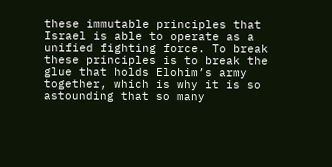these immutable principles that Israel is able to operate as a unified fighting force. To break these principles is to break the glue that holds Elohim’s army together, which is why it is so astounding that so many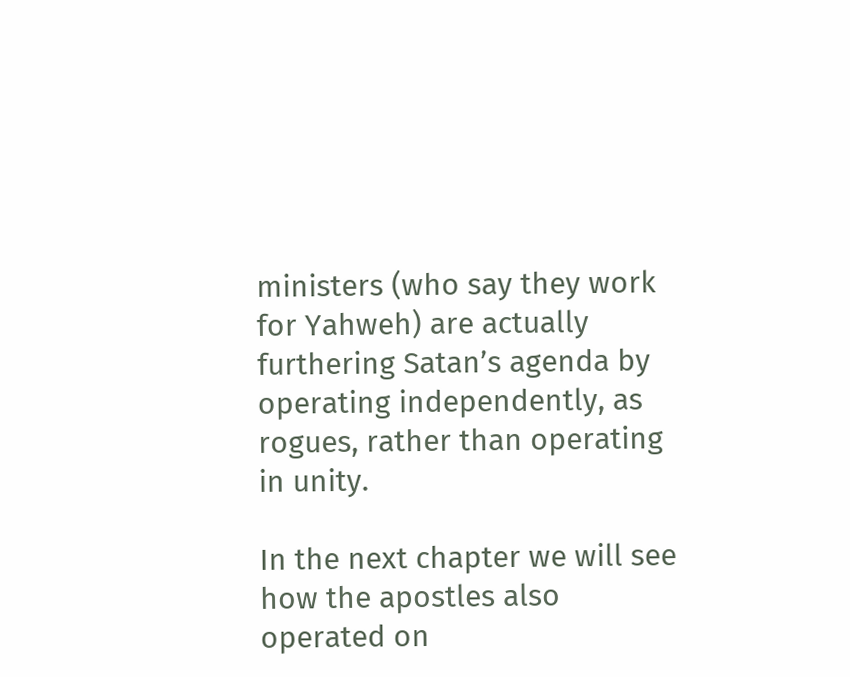ministers (who say they work for Yahweh) are actually furthering Satan’s agenda by operating independently, as rogues, rather than operating in unity.

In the next chapter we will see how the apostles also operated on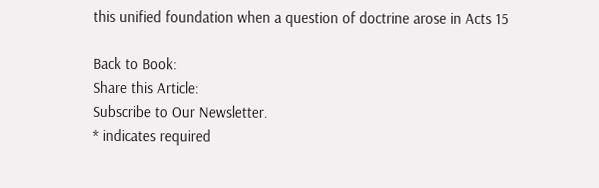this unified foundation when a question of doctrine arose in Acts 15

Back to Book:
Share this Article:
Subscribe to Our Newsletter.
* indicates required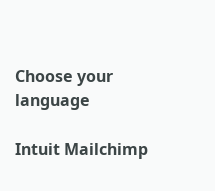Choose your language

Intuit Mailchimp